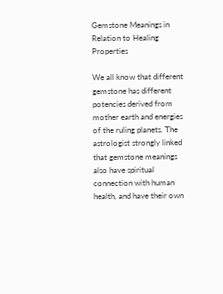Gemstone Meanings in Relation to Healing Properties

We all know that different gemstone has different potencies derived from mother earth and energies of the ruling planets. The astrologist strongly linked that gemstone meanings also have spiritual connection with human health, and have their own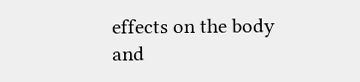effects on the body and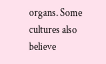organs. Some cultures also believe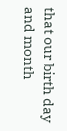that our birth day and month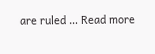are ruled … Read more